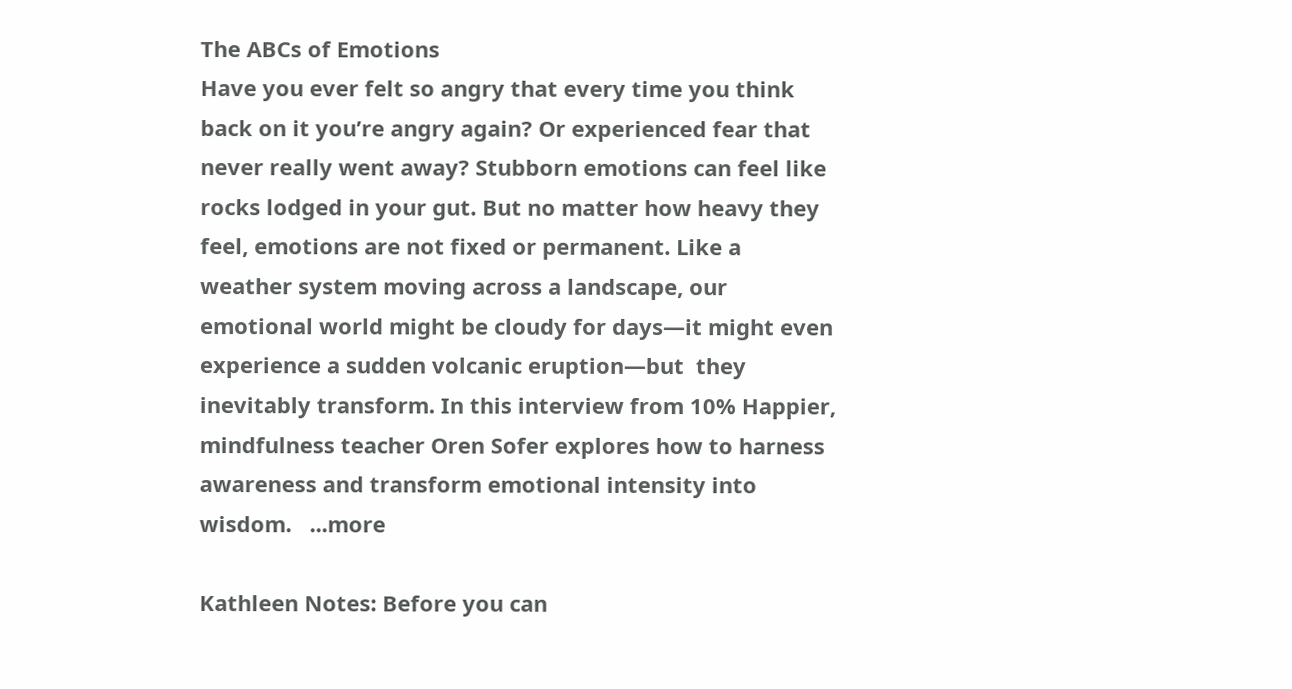The ABCs of Emotions
Have you ever felt so angry that every time you think back on it you’re angry again? Or experienced fear that never really went away? Stubborn emotions can feel like rocks lodged in your gut. But no matter how heavy they feel, emotions are not fixed or permanent. Like a weather system moving across a landscape, our emotional world might be cloudy for days—it might even experience a sudden volcanic eruption—but  they inevitably transform. In this interview from 10% Happier, mindfulness teacher Oren Sofer explores how to harness awareness and transform emotional intensity into wisdom.   ...more

Kathleen Notes: Before you can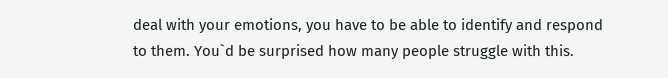deal with your emotions, you have to be able to identify and respond to them. You`d be surprised how many people struggle with this.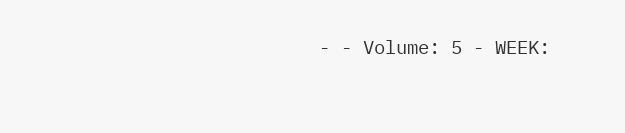- - Volume: 5 - WEEK: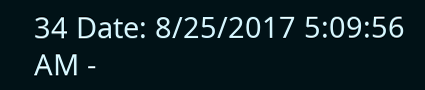34 Date: 8/25/2017 5:09:56 AM -